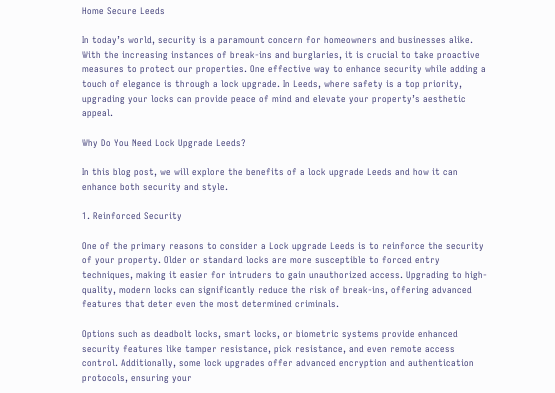Home Secure Leeds

In today’s world, security is a paramount concern for homeowners and businesses alike. With the increasing instances of break-ins and burglaries, it is crucial to take proactive measures to protect our properties. One effective way to enhance security while adding a touch of elegance is through a lock upgrade. In Leeds, where safety is a top priority, upgrading your locks can provide peace of mind and elevate your property’s aesthetic appeal.

Why Do You Need Lock Upgrade Leeds?

In this blog post, we will explore the benefits of a lock upgrade Leeds and how it can enhance both security and style.

1. Reinforced Security

One of the primary reasons to consider a Lock upgrade Leeds is to reinforce the security of your property. Older or standard locks are more susceptible to forced entry techniques, making it easier for intruders to gain unauthorized access. Upgrading to high-quality, modern locks can significantly reduce the risk of break-ins, offering advanced features that deter even the most determined criminals.

Options such as deadbolt locks, smart locks, or biometric systems provide enhanced security features like tamper resistance, pick resistance, and even remote access control. Additionally, some lock upgrades offer advanced encryption and authentication protocols, ensuring your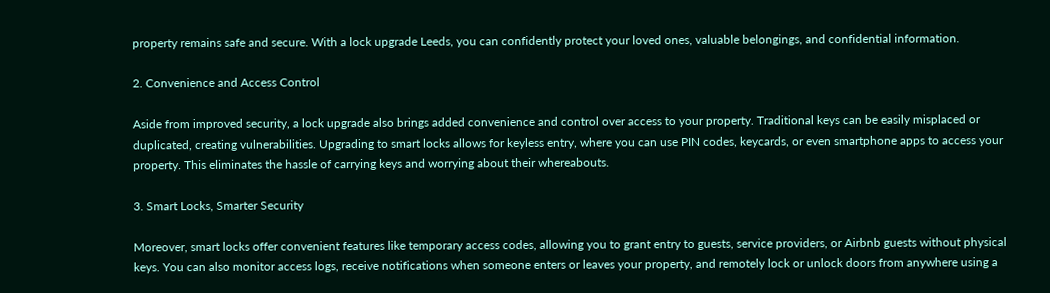property remains safe and secure. With a lock upgrade Leeds, you can confidently protect your loved ones, valuable belongings, and confidential information.

2. Convenience and Access Control

Aside from improved security, a lock upgrade also brings added convenience and control over access to your property. Traditional keys can be easily misplaced or duplicated, creating vulnerabilities. Upgrading to smart locks allows for keyless entry, where you can use PIN codes, keycards, or even smartphone apps to access your property. This eliminates the hassle of carrying keys and worrying about their whereabouts.

3. Smart Locks, Smarter Security

Moreover, smart locks offer convenient features like temporary access codes, allowing you to grant entry to guests, service providers, or Airbnb guests without physical keys. You can also monitor access logs, receive notifications when someone enters or leaves your property, and remotely lock or unlock doors from anywhere using a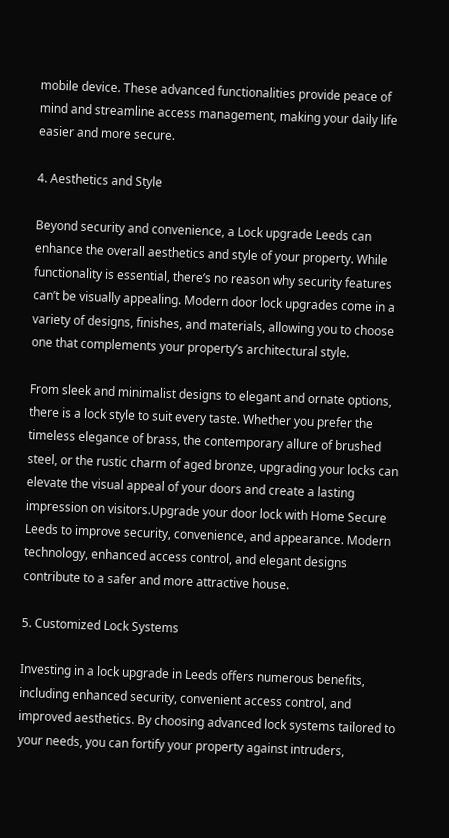mobile device. These advanced functionalities provide peace of mind and streamline access management, making your daily life easier and more secure.

4. Aesthetics and Style

Beyond security and convenience, a Lock upgrade Leeds can enhance the overall aesthetics and style of your property. While functionality is essential, there’s no reason why security features can’t be visually appealing. Modern door lock upgrades come in a variety of designs, finishes, and materials, allowing you to choose one that complements your property’s architectural style.

From sleek and minimalist designs to elegant and ornate options, there is a lock style to suit every taste. Whether you prefer the timeless elegance of brass, the contemporary allure of brushed steel, or the rustic charm of aged bronze, upgrading your locks can elevate the visual appeal of your doors and create a lasting impression on visitors.Upgrade your door lock with Home Secure Leeds to improve security, convenience, and appearance. Modern technology, enhanced access control, and elegant designs contribute to a safer and more attractive house.

5. Customized Lock Systems

Investing in a lock upgrade in Leeds offers numerous benefits, including enhanced security, convenient access control, and improved aesthetics. By choosing advanced lock systems tailored to your needs, you can fortify your property against intruders,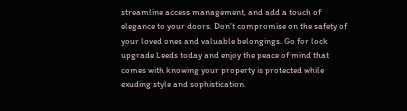streamline access management, and add a touch of elegance to your doors. Don’t compromise on the safety of your loved ones and valuable belongings. Go for lock upgrade Leeds today and enjoy the peace of mind that comes with knowing your property is protected while exuding style and sophistication.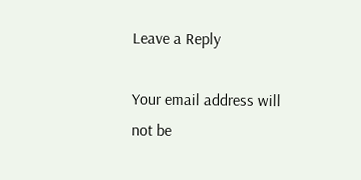Leave a Reply

Your email address will not be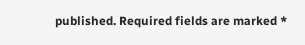published. Required fields are marked *